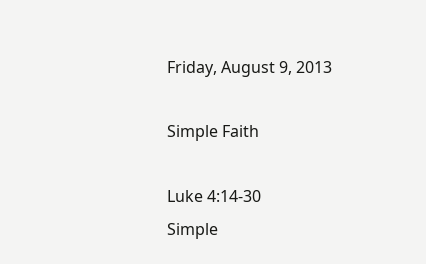Friday, August 9, 2013

Simple Faith

Luke 4:14-30
Simple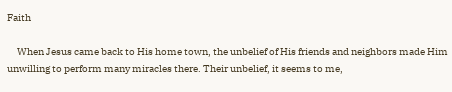Faith

     When Jesus came back to His home town, the unbelief of His friends and neighbors made Him unwilling to perform many miracles there. Their unbelief, it seems to me,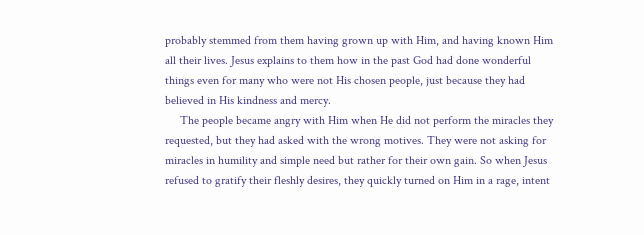probably stemmed from them having grown up with Him, and having known Him all their lives. Jesus explains to them how in the past God had done wonderful things even for many who were not His chosen people, just because they had believed in His kindness and mercy.
     The people became angry with Him when He did not perform the miracles they requested, but they had asked with the wrong motives. They were not asking for miracles in humility and simple need but rather for their own gain. So when Jesus refused to gratify their fleshly desires, they quickly turned on Him in a rage, intent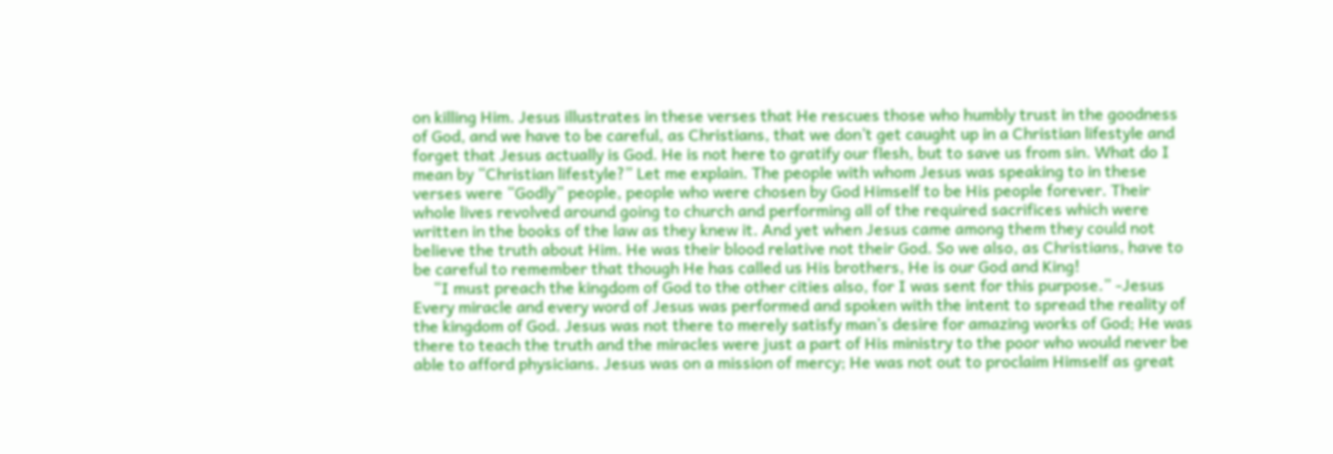on killing Him. Jesus illustrates in these verses that He rescues those who humbly trust in the goodness of God, and we have to be careful, as Christians, that we don’t get caught up in a Christian lifestyle and forget that Jesus actually is God. He is not here to gratify our flesh, but to save us from sin. What do I mean by “Christian lifestyle?” Let me explain. The people with whom Jesus was speaking to in these verses were “Godly” people, people who were chosen by God Himself to be His people forever. Their whole lives revolved around going to church and performing all of the required sacrifices which were written in the books of the law as they knew it. And yet when Jesus came among them they could not believe the truth about Him. He was their blood relative not their God. So we also, as Christians, have to be careful to remember that though He has called us His brothers, He is our God and King!
     “I must preach the kingdom of God to the other cities also, for I was sent for this purpose.” -Jesus
Every miracle and every word of Jesus was performed and spoken with the intent to spread the reality of the kingdom of God. Jesus was not there to merely satisfy man’s desire for amazing works of God; He was there to teach the truth and the miracles were just a part of His ministry to the poor who would never be able to afford physicians. Jesus was on a mission of mercy; He was not out to proclaim Himself as great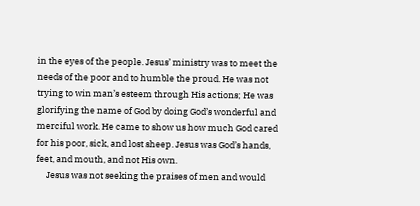in the eyes of the people. Jesus’ ministry was to meet the needs of the poor and to humble the proud. He was not trying to win man’s esteem through His actions; He was glorifying the name of God by doing God’s wonderful and merciful work. He came to show us how much God cared for his poor, sick, and lost sheep. Jesus was God’s hands, feet, and mouth, and not His own.
     Jesus was not seeking the praises of men and would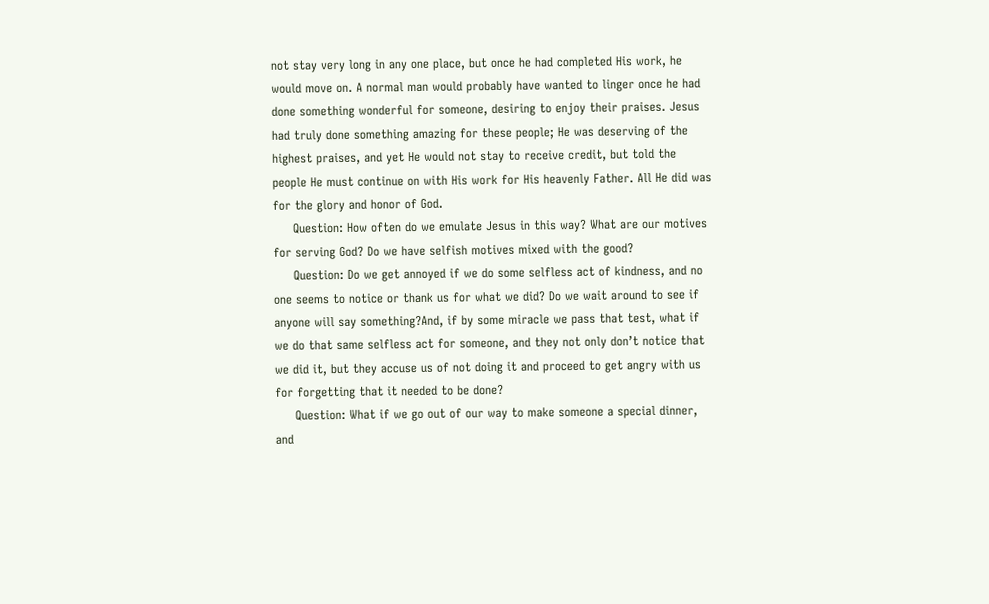not stay very long in any one place, but once he had completed His work, he would move on. A normal man would probably have wanted to linger once he had done something wonderful for someone, desiring to enjoy their praises. Jesus had truly done something amazing for these people; He was deserving of the highest praises, and yet He would not stay to receive credit, but told the people He must continue on with His work for His heavenly Father. All He did was for the glory and honor of God.
     Question: How often do we emulate Jesus in this way? What are our motives for serving God? Do we have selfish motives mixed with the good?
     Question: Do we get annoyed if we do some selfless act of kindness, and no one seems to notice or thank us for what we did? Do we wait around to see if anyone will say something?And, if by some miracle we pass that test, what if we do that same selfless act for someone, and they not only don’t notice that we did it, but they accuse us of not doing it and proceed to get angry with us for forgetting that it needed to be done?
     Question: What if we go out of our way to make someone a special dinner, and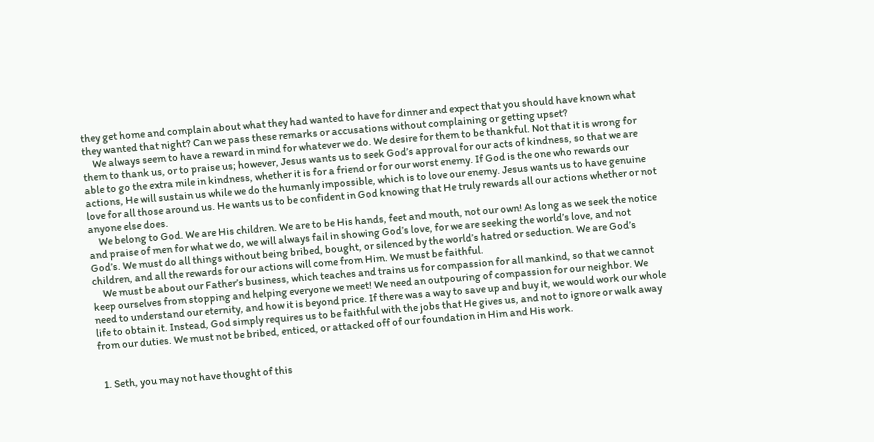they get home and complain about what they had wanted to have for dinner and expect that you should have known what they wanted that night? Can we pass these remarks or accusations without complaining or getting upset?
     We always seem to have a reward in mind for whatever we do. We desire for them to be thankful. Not that it is wrong for them to thank us, or to praise us; however, Jesus wants us to seek God’s approval for our acts of kindness, so that we are able to go the extra mile in kindness, whether it is for a friend or for our worst enemy. If God is the one who rewards our actions, He will sustain us while we do the humanly impossible, which is to love our enemy. Jesus wants us to have genuine love for all those around us. He wants us to be confident in God knowing that He truly rewards all our actions whether or not anyone else does.
     We belong to God. We are His children. We are to be His hands, feet and mouth, not our own! As long as we seek the notice and praise of men for what we do, we will always fail in showing God’s love, for we are seeking the world’s love, and not God’s. We must do all things without being bribed, bought, or silenced by the world’s hatred or seduction. We are God’s children, and all the rewards for our actions will come from Him. We must be faithful.
     We must be about our Father’s business, which teaches and trains us for compassion for all mankind, so that we cannot keep ourselves from stopping and helping everyone we meet! We need an outpouring of compassion for our neighbor. We need to understand our eternity, and how it is beyond price. If there was a way to save up and buy it, we would work our whole life to obtain it. Instead, God simply requires us to be faithful with the jobs that He gives us, and not to ignore or walk away from our duties. We must not be bribed, enticed, or attacked off of our foundation in Him and His work.


  1. Seth, you may not have thought of this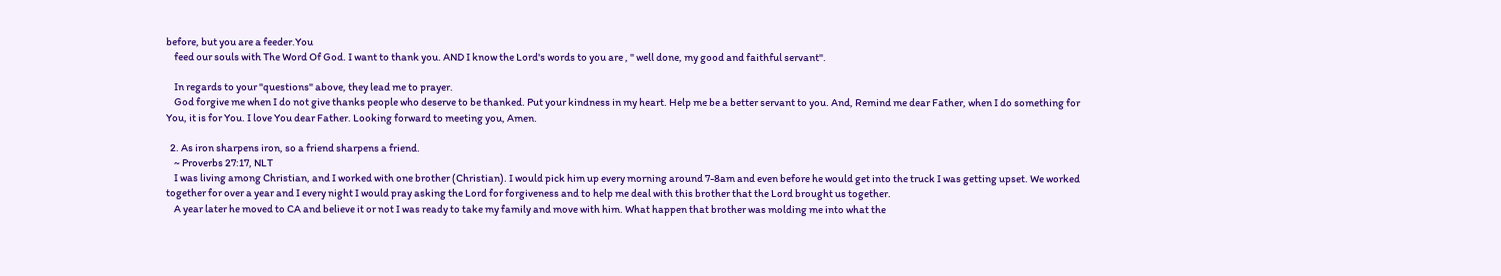before, but you are a feeder.You
    feed our souls with The Word Of God. I want to thank you. AND I know the Lord's words to you are , " well done, my good and faithful servant".

    In regards to your "questions" above, they lead me to prayer.
    God forgive me when I do not give thanks people who deserve to be thanked. Put your kindness in my heart. Help me be a better servant to you. And, Remind me dear Father, when I do something for You, it is for You. I love You dear Father. Looking forward to meeting you, Amen.

  2. As iron sharpens iron, so a friend sharpens a friend.
    ~ Proverbs 27:17, NLT
    I was living among Christian, and I worked with one brother (Christian). I would pick him up every morning around 7-8am and even before he would get into the truck I was getting upset. We worked together for over a year and I every night I would pray asking the Lord for forgiveness and to help me deal with this brother that the Lord brought us together.
    A year later he moved to CA and believe it or not I was ready to take my family and move with him. What happen that brother was molding me into what the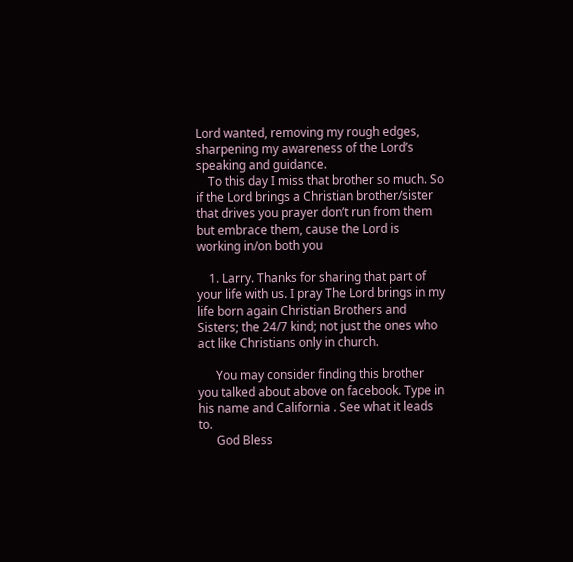Lord wanted, removing my rough edges, sharpening my awareness of the Lord’s speaking and guidance.
    To this day I miss that brother so much. So if the Lord brings a Christian brother/sister that drives you prayer don’t run from them but embrace them, cause the Lord is working in/on both you

    1. Larry. Thanks for sharing that part of your life with us. I pray The Lord brings in my life born again Christian Brothers and Sisters; the 24/7 kind; not just the ones who act like Christians only in church.

      You may consider finding this brother you talked about above on facebook. Type in his name and California . See what it leads to.
      God Bless